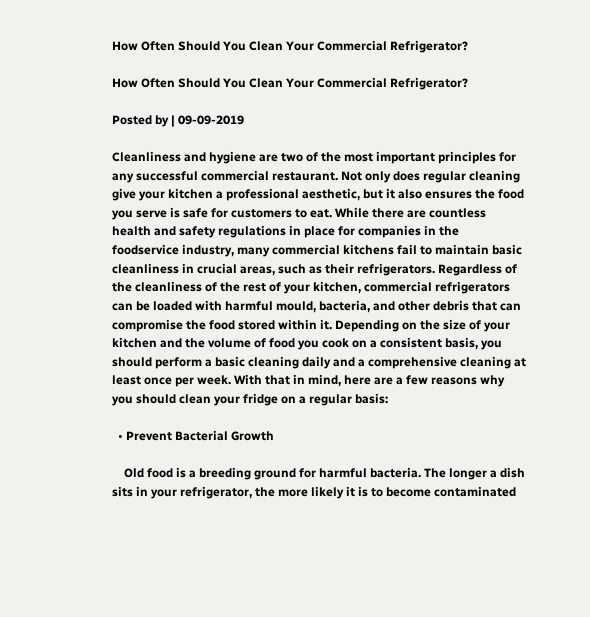How Often Should You Clean Your Commercial Refrigerator?

How Often Should You Clean Your Commercial Refrigerator?

Posted by | 09-09-2019

Cleanliness and hygiene are two of the most important principles for any successful commercial restaurant. Not only does regular cleaning give your kitchen a professional aesthetic, but it also ensures the food you serve is safe for customers to eat. While there are countless health and safety regulations in place for companies in the foodservice industry, many commercial kitchens fail to maintain basic cleanliness in crucial areas, such as their refrigerators. Regardless of the cleanliness of the rest of your kitchen, commercial refrigerators can be loaded with harmful mould, bacteria, and other debris that can compromise the food stored within it. Depending on the size of your kitchen and the volume of food you cook on a consistent basis, you should perform a basic cleaning daily and a comprehensive cleaning at least once per week. With that in mind, here are a few reasons why you should clean your fridge on a regular basis:

  • Prevent Bacterial Growth

    Old food is a breeding ground for harmful bacteria. The longer a dish sits in your refrigerator, the more likely it is to become contaminated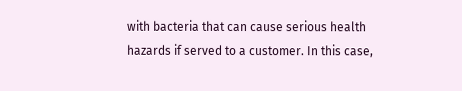with bacteria that can cause serious health hazards if served to a customer. In this case,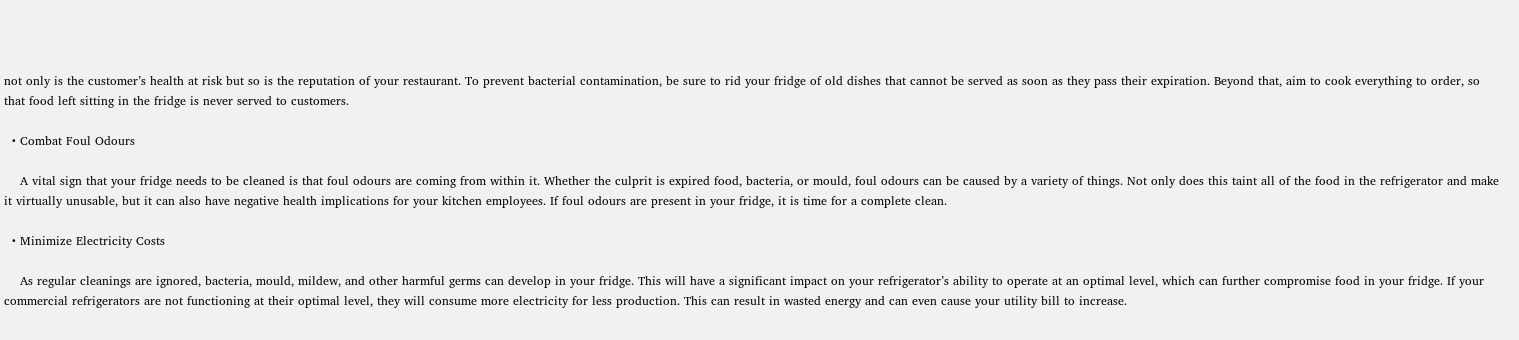not only is the customer’s health at risk but so is the reputation of your restaurant. To prevent bacterial contamination, be sure to rid your fridge of old dishes that cannot be served as soon as they pass their expiration. Beyond that, aim to cook everything to order, so that food left sitting in the fridge is never served to customers.

  • Combat Foul Odours

    A vital sign that your fridge needs to be cleaned is that foul odours are coming from within it. Whether the culprit is expired food, bacteria, or mould, foul odours can be caused by a variety of things. Not only does this taint all of the food in the refrigerator and make it virtually unusable, but it can also have negative health implications for your kitchen employees. If foul odours are present in your fridge, it is time for a complete clean.

  • Minimize Electricity Costs

    As regular cleanings are ignored, bacteria, mould, mildew, and other harmful germs can develop in your fridge. This will have a significant impact on your refrigerator’s ability to operate at an optimal level, which can further compromise food in your fridge. If your commercial refrigerators are not functioning at their optimal level, they will consume more electricity for less production. This can result in wasted energy and can even cause your utility bill to increase.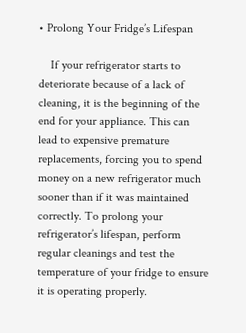• Prolong Your Fridge’s Lifespan

    If your refrigerator starts to deteriorate because of a lack of cleaning, it is the beginning of the end for your appliance. This can lead to expensive premature replacements, forcing you to spend money on a new refrigerator much sooner than if it was maintained correctly. To prolong your refrigerator’s lifespan, perform regular cleanings and test the temperature of your fridge to ensure it is operating properly.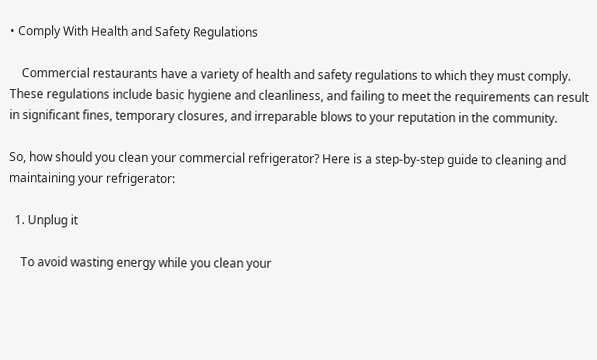• Comply With Health and Safety Regulations

    Commercial restaurants have a variety of health and safety regulations to which they must comply. These regulations include basic hygiene and cleanliness, and failing to meet the requirements can result in significant fines, temporary closures, and irreparable blows to your reputation in the community.

So, how should you clean your commercial refrigerator? Here is a step-by-step guide to cleaning and maintaining your refrigerator:

  1. Unplug it

    To avoid wasting energy while you clean your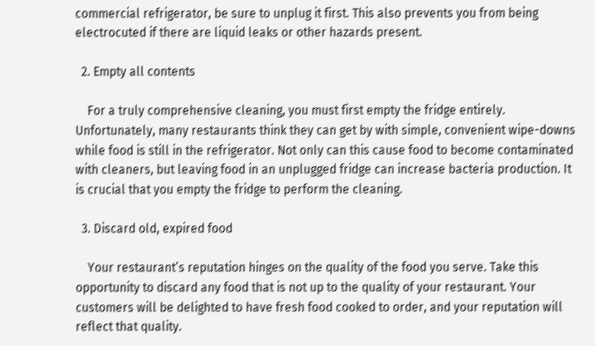commercial refrigerator, be sure to unplug it first. This also prevents you from being electrocuted if there are liquid leaks or other hazards present.

  2. Empty all contents

    For a truly comprehensive cleaning, you must first empty the fridge entirely. Unfortunately, many restaurants think they can get by with simple, convenient wipe-downs while food is still in the refrigerator. Not only can this cause food to become contaminated with cleaners, but leaving food in an unplugged fridge can increase bacteria production. It is crucial that you empty the fridge to perform the cleaning.

  3. Discard old, expired food

    Your restaurant’s reputation hinges on the quality of the food you serve. Take this opportunity to discard any food that is not up to the quality of your restaurant. Your customers will be delighted to have fresh food cooked to order, and your reputation will reflect that quality.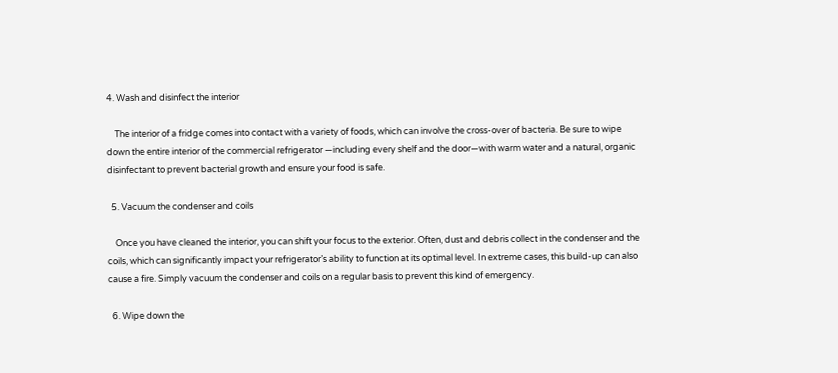4. Wash and disinfect the interior

    The interior of a fridge comes into contact with a variety of foods, which can involve the cross-over of bacteria. Be sure to wipe down the entire interior of the commercial refrigerator —including every shelf and the door—with warm water and a natural, organic disinfectant to prevent bacterial growth and ensure your food is safe.

  5. Vacuum the condenser and coils

    Once you have cleaned the interior, you can shift your focus to the exterior. Often, dust and debris collect in the condenser and the coils, which can significantly impact your refrigerator’s ability to function at its optimal level. In extreme cases, this build-up can also cause a fire. Simply vacuum the condenser and coils on a regular basis to prevent this kind of emergency.

  6. Wipe down the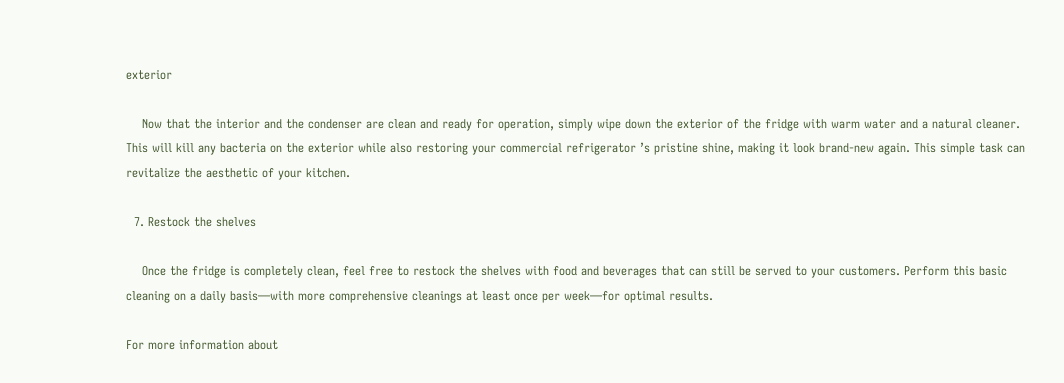exterior

    Now that the interior and the condenser are clean and ready for operation, simply wipe down the exterior of the fridge with warm water and a natural cleaner. This will kill any bacteria on the exterior while also restoring your commercial refrigerator ’s pristine shine, making it look brand-new again. This simple task can revitalize the aesthetic of your kitchen.

  7. Restock the shelves

    Once the fridge is completely clean, feel free to restock the shelves with food and beverages that can still be served to your customers. Perform this basic cleaning on a daily basis—with more comprehensive cleanings at least once per week—for optimal results.

For more information about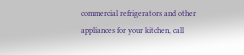commercial refrigerators and other appliances for your kitchen, call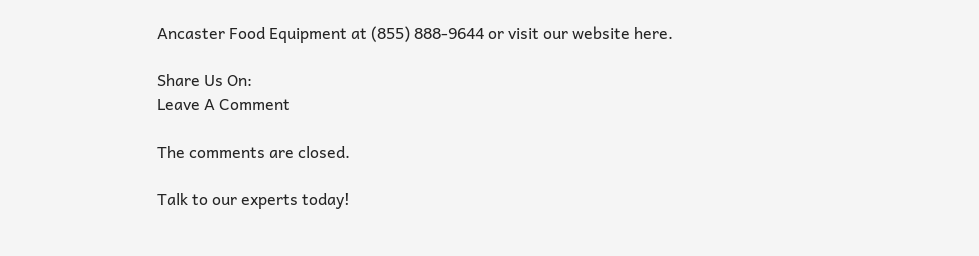Ancaster Food Equipment at (855) 888-9644 or visit our website here.

Share Us On:
Leave A Comment

The comments are closed.

Talk to our experts today!